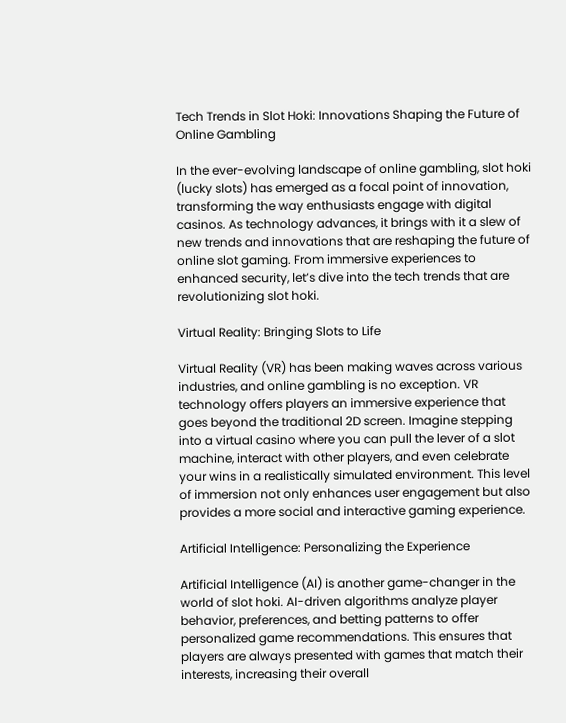Tech Trends in Slot Hoki: Innovations Shaping the Future of Online Gambling

In the ever-evolving landscape of online gambling, slot hoki (lucky slots) has emerged as a focal point of innovation, transforming the way enthusiasts engage with digital casinos. As technology advances, it brings with it a slew of new trends and innovations that are reshaping the future of online slot gaming. From immersive experiences to enhanced security, let’s dive into the tech trends that are revolutionizing slot hoki.

Virtual Reality: Bringing Slots to Life

Virtual Reality (VR) has been making waves across various industries, and online gambling is no exception. VR technology offers players an immersive experience that goes beyond the traditional 2D screen. Imagine stepping into a virtual casino where you can pull the lever of a slot machine, interact with other players, and even celebrate your wins in a realistically simulated environment. This level of immersion not only enhances user engagement but also provides a more social and interactive gaming experience.

Artificial Intelligence: Personalizing the Experience

Artificial Intelligence (AI) is another game-changer in the world of slot hoki. AI-driven algorithms analyze player behavior, preferences, and betting patterns to offer personalized game recommendations. This ensures that players are always presented with games that match their interests, increasing their overall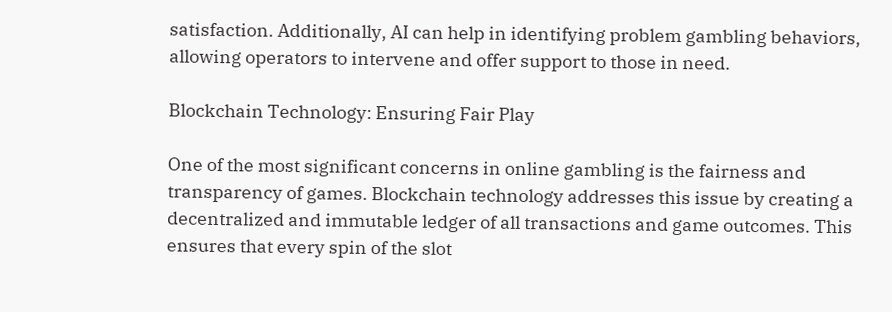satisfaction. Additionally, AI can help in identifying problem gambling behaviors, allowing operators to intervene and offer support to those in need.

Blockchain Technology: Ensuring Fair Play

One of the most significant concerns in online gambling is the fairness and transparency of games. Blockchain technology addresses this issue by creating a decentralized and immutable ledger of all transactions and game outcomes. This ensures that every spin of the slot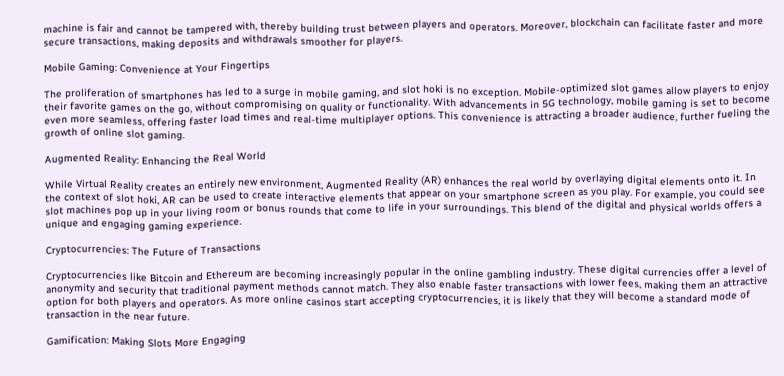machine is fair and cannot be tampered with, thereby building trust between players and operators. Moreover, blockchain can facilitate faster and more secure transactions, making deposits and withdrawals smoother for players.

Mobile Gaming: Convenience at Your Fingertips

The proliferation of smartphones has led to a surge in mobile gaming, and slot hoki is no exception. Mobile-optimized slot games allow players to enjoy their favorite games on the go, without compromising on quality or functionality. With advancements in 5G technology, mobile gaming is set to become even more seamless, offering faster load times and real-time multiplayer options. This convenience is attracting a broader audience, further fueling the growth of online slot gaming.

Augmented Reality: Enhancing the Real World

While Virtual Reality creates an entirely new environment, Augmented Reality (AR) enhances the real world by overlaying digital elements onto it. In the context of slot hoki, AR can be used to create interactive elements that appear on your smartphone screen as you play. For example, you could see slot machines pop up in your living room or bonus rounds that come to life in your surroundings. This blend of the digital and physical worlds offers a unique and engaging gaming experience.

Cryptocurrencies: The Future of Transactions

Cryptocurrencies like Bitcoin and Ethereum are becoming increasingly popular in the online gambling industry. These digital currencies offer a level of anonymity and security that traditional payment methods cannot match. They also enable faster transactions with lower fees, making them an attractive option for both players and operators. As more online casinos start accepting cryptocurrencies, it is likely that they will become a standard mode of transaction in the near future.

Gamification: Making Slots More Engaging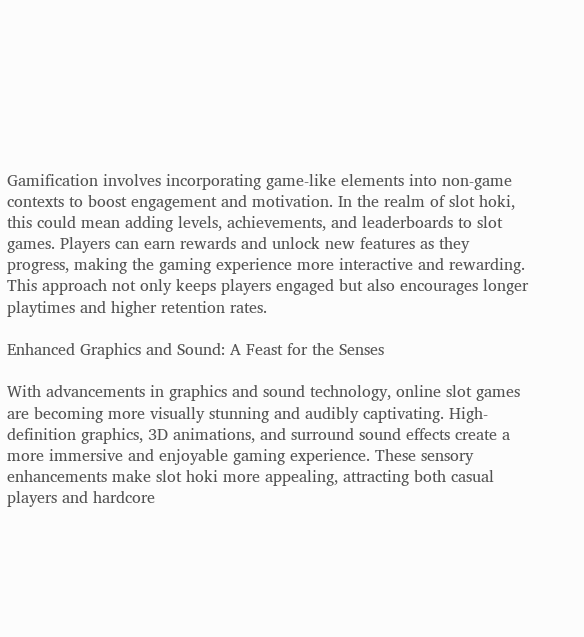Gamification involves incorporating game-like elements into non-game contexts to boost engagement and motivation. In the realm of slot hoki, this could mean adding levels, achievements, and leaderboards to slot games. Players can earn rewards and unlock new features as they progress, making the gaming experience more interactive and rewarding. This approach not only keeps players engaged but also encourages longer playtimes and higher retention rates.

Enhanced Graphics and Sound: A Feast for the Senses

With advancements in graphics and sound technology, online slot games are becoming more visually stunning and audibly captivating. High-definition graphics, 3D animations, and surround sound effects create a more immersive and enjoyable gaming experience. These sensory enhancements make slot hoki more appealing, attracting both casual players and hardcore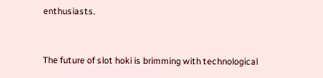enthusiasts.


The future of slot hoki is brimming with technological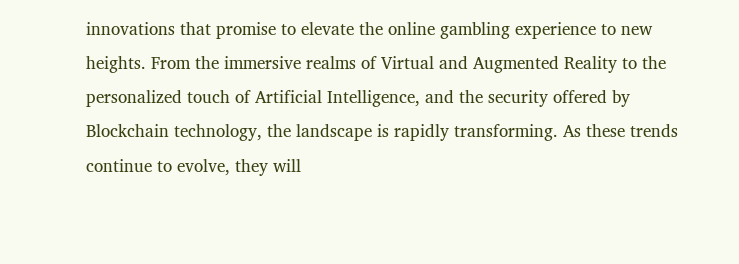innovations that promise to elevate the online gambling experience to new heights. From the immersive realms of Virtual and Augmented Reality to the personalized touch of Artificial Intelligence, and the security offered by Blockchain technology, the landscape is rapidly transforming. As these trends continue to evolve, they will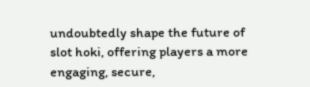undoubtedly shape the future of slot hoki, offering players a more engaging, secure,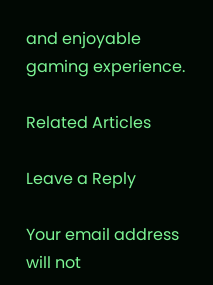and enjoyable gaming experience.

Related Articles

Leave a Reply

Your email address will not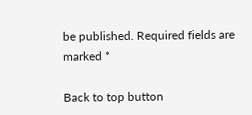be published. Required fields are marked *

Back to top button